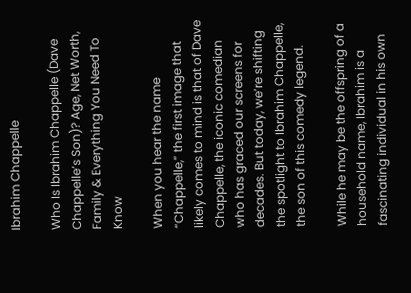Ibrahim Chappelle

Who Is Ibrahim Chappelle (Dave Chappelle’s Son)? Age, Net Worth, Family & Everything You Need To Know

When you hear the name “Chappelle,” the first image that likely comes to mind is that of Dave Chappelle, the iconic comedian who has graced our screens for decades. But today, we’re shifting the spotlight to Ibrahim Chappelle, the son of this comedy legend.

While he may be the offspring of a household name, Ibrahim is a fascinating individual in his own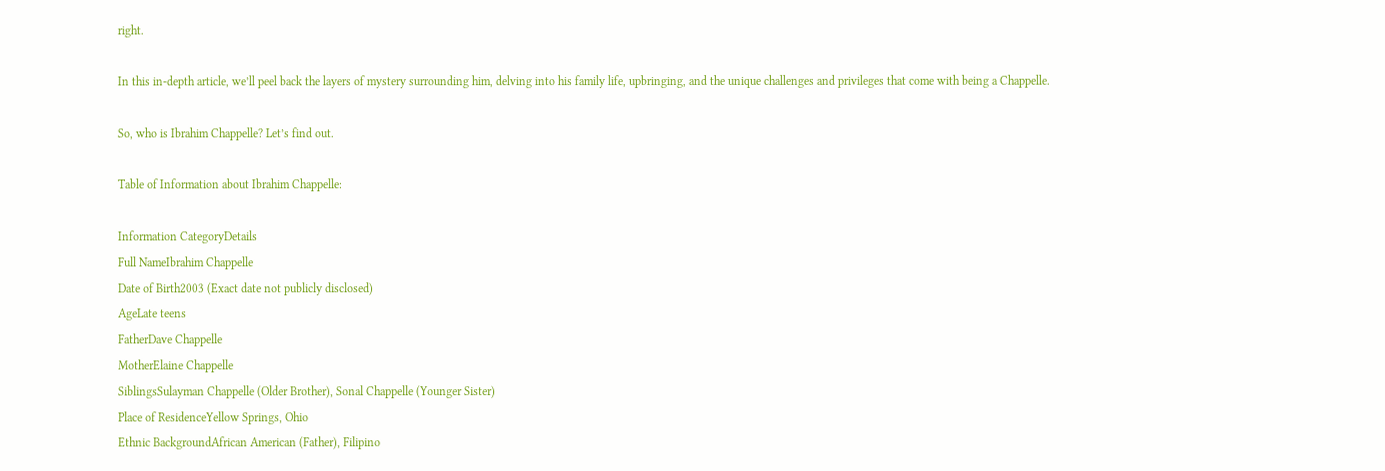right.

In this in-depth article, we’ll peel back the layers of mystery surrounding him, delving into his family life, upbringing, and the unique challenges and privileges that come with being a Chappelle.

So, who is Ibrahim Chappelle? Let’s find out.

Table of Information about Ibrahim Chappelle:

Information CategoryDetails
Full NameIbrahim Chappelle
Date of Birth2003 (Exact date not publicly disclosed)
AgeLate teens
FatherDave Chappelle
MotherElaine Chappelle
SiblingsSulayman Chappelle (Older Brother), Sonal Chappelle (Younger Sister)
Place of ResidenceYellow Springs, Ohio
Ethnic BackgroundAfrican American (Father), Filipino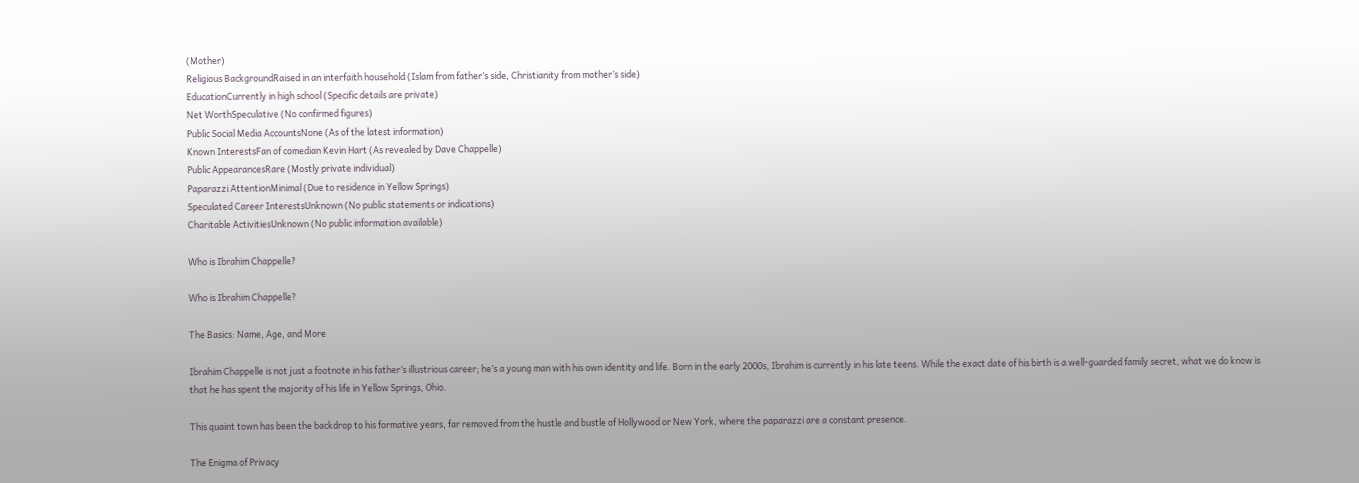(Mother)
Religious BackgroundRaised in an interfaith household (Islam from father’s side, Christianity from mother’s side)
EducationCurrently in high school (Specific details are private)
Net WorthSpeculative (No confirmed figures)
Public Social Media AccountsNone (As of the latest information)
Known InterestsFan of comedian Kevin Hart (As revealed by Dave Chappelle)
Public AppearancesRare (Mostly private individual)
Paparazzi AttentionMinimal (Due to residence in Yellow Springs)
Speculated Career InterestsUnknown (No public statements or indications)
Charitable ActivitiesUnknown (No public information available)

Who is Ibrahim Chappelle?

Who is Ibrahim Chappelle?

The Basics: Name, Age, and More

Ibrahim Chappelle is not just a footnote in his father’s illustrious career; he’s a young man with his own identity and life. Born in the early 2000s, Ibrahim is currently in his late teens. While the exact date of his birth is a well-guarded family secret, what we do know is that he has spent the majority of his life in Yellow Springs, Ohio.

This quaint town has been the backdrop to his formative years, far removed from the hustle and bustle of Hollywood or New York, where the paparazzi are a constant presence.

The Enigma of Privacy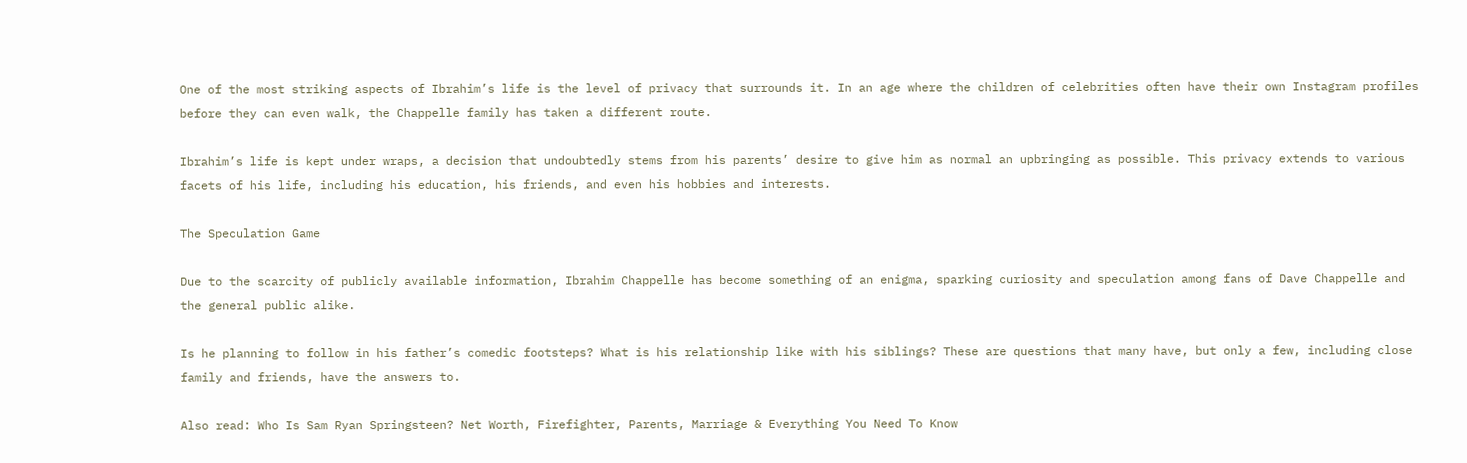One of the most striking aspects of Ibrahim’s life is the level of privacy that surrounds it. In an age where the children of celebrities often have their own Instagram profiles before they can even walk, the Chappelle family has taken a different route.

Ibrahim’s life is kept under wraps, a decision that undoubtedly stems from his parents’ desire to give him as normal an upbringing as possible. This privacy extends to various facets of his life, including his education, his friends, and even his hobbies and interests.

The Speculation Game

Due to the scarcity of publicly available information, Ibrahim Chappelle has become something of an enigma, sparking curiosity and speculation among fans of Dave Chappelle and the general public alike.

Is he planning to follow in his father’s comedic footsteps? What is his relationship like with his siblings? These are questions that many have, but only a few, including close family and friends, have the answers to.

Also read: Who Is Sam Ryan Springsteen? Net Worth, Firefighter, Parents, Marriage & Everything You Need To Know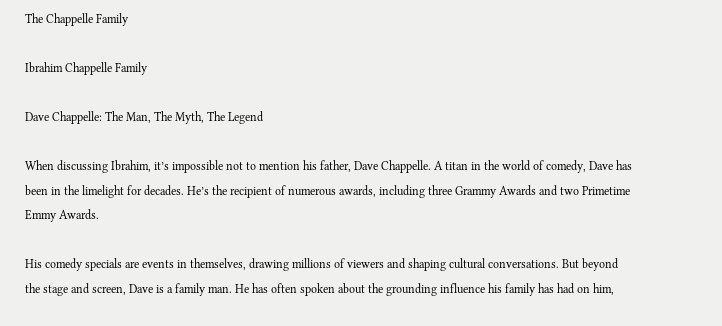The Chappelle Family

Ibrahim Chappelle Family

Dave Chappelle: The Man, The Myth, The Legend

When discussing Ibrahim, it’s impossible not to mention his father, Dave Chappelle. A titan in the world of comedy, Dave has been in the limelight for decades. He’s the recipient of numerous awards, including three Grammy Awards and two Primetime Emmy Awards.

His comedy specials are events in themselves, drawing millions of viewers and shaping cultural conversations. But beyond the stage and screen, Dave is a family man. He has often spoken about the grounding influence his family has had on him,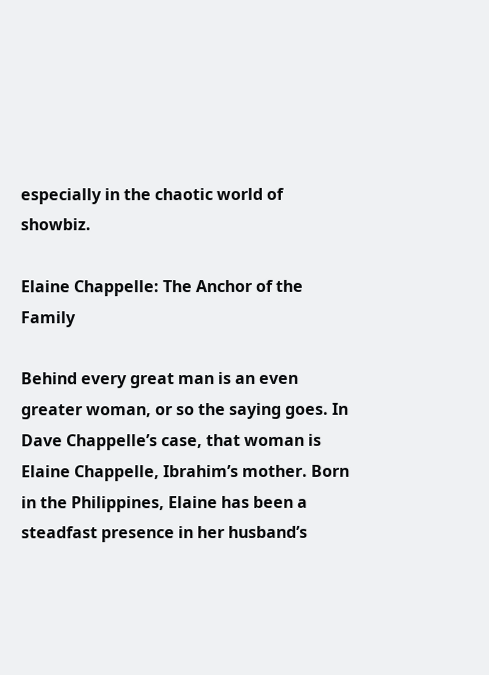especially in the chaotic world of showbiz.

Elaine Chappelle: The Anchor of the Family

Behind every great man is an even greater woman, or so the saying goes. In Dave Chappelle’s case, that woman is Elaine Chappelle, Ibrahim’s mother. Born in the Philippines, Elaine has been a steadfast presence in her husband’s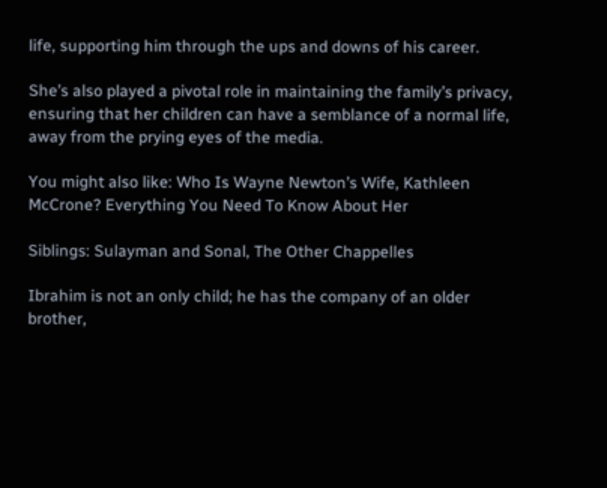life, supporting him through the ups and downs of his career.

She’s also played a pivotal role in maintaining the family’s privacy, ensuring that her children can have a semblance of a normal life, away from the prying eyes of the media.

You might also like: Who Is Wayne Newton’s Wife, Kathleen McCrone? Everything You Need To Know About Her

Siblings: Sulayman and Sonal, The Other Chappelles

Ibrahim is not an only child; he has the company of an older brother,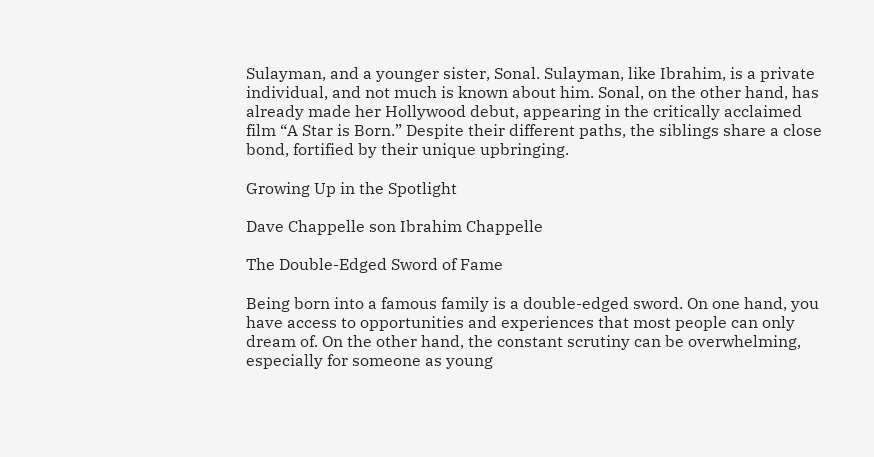Sulayman, and a younger sister, Sonal. Sulayman, like Ibrahim, is a private individual, and not much is known about him. Sonal, on the other hand, has already made her Hollywood debut, appearing in the critically acclaimed film “A Star is Born.” Despite their different paths, the siblings share a close bond, fortified by their unique upbringing.

Growing Up in the Spotlight

Dave Chappelle son Ibrahim Chappelle

The Double-Edged Sword of Fame

Being born into a famous family is a double-edged sword. On one hand, you have access to opportunities and experiences that most people can only dream of. On the other hand, the constant scrutiny can be overwhelming, especially for someone as young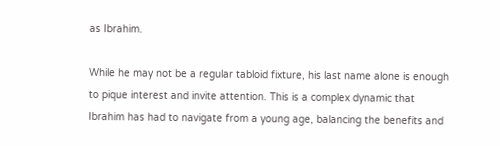as Ibrahim.

While he may not be a regular tabloid fixture, his last name alone is enough to pique interest and invite attention. This is a complex dynamic that Ibrahim has had to navigate from a young age, balancing the benefits and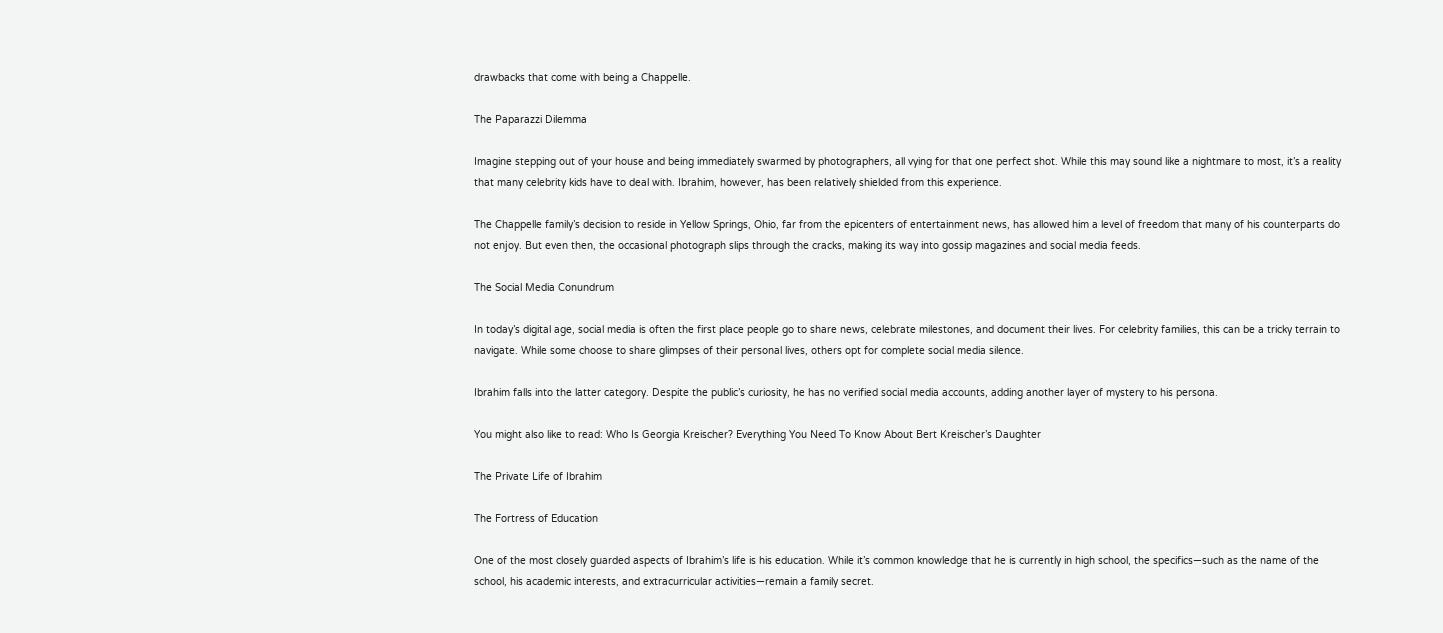drawbacks that come with being a Chappelle.

The Paparazzi Dilemma

Imagine stepping out of your house and being immediately swarmed by photographers, all vying for that one perfect shot. While this may sound like a nightmare to most, it’s a reality that many celebrity kids have to deal with. Ibrahim, however, has been relatively shielded from this experience.

The Chappelle family’s decision to reside in Yellow Springs, Ohio, far from the epicenters of entertainment news, has allowed him a level of freedom that many of his counterparts do not enjoy. But even then, the occasional photograph slips through the cracks, making its way into gossip magazines and social media feeds.

The Social Media Conundrum

In today’s digital age, social media is often the first place people go to share news, celebrate milestones, and document their lives. For celebrity families, this can be a tricky terrain to navigate. While some choose to share glimpses of their personal lives, others opt for complete social media silence.

Ibrahim falls into the latter category. Despite the public’s curiosity, he has no verified social media accounts, adding another layer of mystery to his persona.

You might also like to read: Who Is Georgia Kreischer? Everything You Need To Know About Bert Kreischer’s Daughter

The Private Life of Ibrahim

The Fortress of Education

One of the most closely guarded aspects of Ibrahim’s life is his education. While it’s common knowledge that he is currently in high school, the specifics—such as the name of the school, his academic interests, and extracurricular activities—remain a family secret.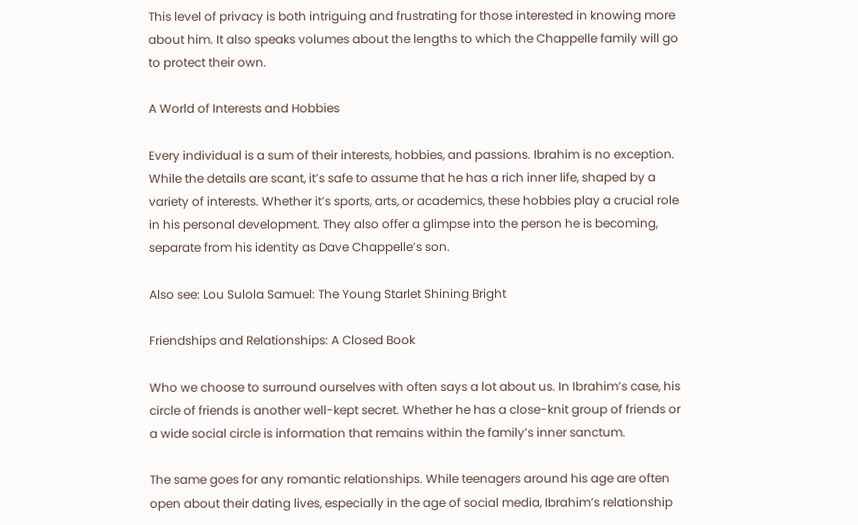This level of privacy is both intriguing and frustrating for those interested in knowing more about him. It also speaks volumes about the lengths to which the Chappelle family will go to protect their own.

A World of Interests and Hobbies

Every individual is a sum of their interests, hobbies, and passions. Ibrahim is no exception. While the details are scant, it’s safe to assume that he has a rich inner life, shaped by a variety of interests. Whether it’s sports, arts, or academics, these hobbies play a crucial role in his personal development. They also offer a glimpse into the person he is becoming, separate from his identity as Dave Chappelle’s son.

Also see: Lou Sulola Samuel: The Young Starlet Shining Bright

Friendships and Relationships: A Closed Book

Who we choose to surround ourselves with often says a lot about us. In Ibrahim’s case, his circle of friends is another well-kept secret. Whether he has a close-knit group of friends or a wide social circle is information that remains within the family’s inner sanctum.

The same goes for any romantic relationships. While teenagers around his age are often open about their dating lives, especially in the age of social media, Ibrahim’s relationship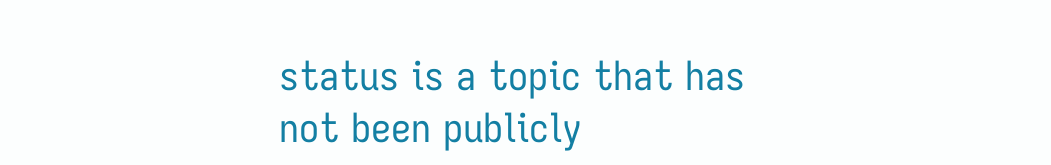status is a topic that has not been publicly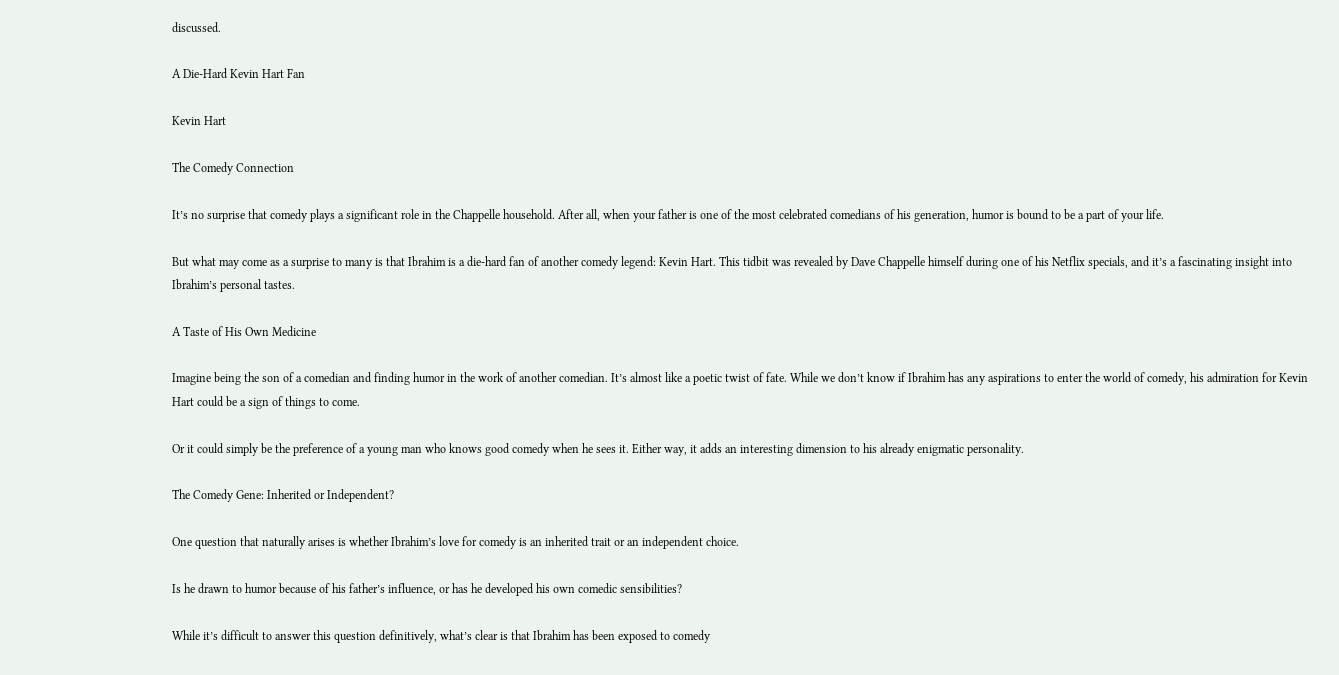discussed.

A Die-Hard Kevin Hart Fan

Kevin Hart

The Comedy Connection

It’s no surprise that comedy plays a significant role in the Chappelle household. After all, when your father is one of the most celebrated comedians of his generation, humor is bound to be a part of your life.

But what may come as a surprise to many is that Ibrahim is a die-hard fan of another comedy legend: Kevin Hart. This tidbit was revealed by Dave Chappelle himself during one of his Netflix specials, and it’s a fascinating insight into Ibrahim’s personal tastes.

A Taste of His Own Medicine

Imagine being the son of a comedian and finding humor in the work of another comedian. It’s almost like a poetic twist of fate. While we don’t know if Ibrahim has any aspirations to enter the world of comedy, his admiration for Kevin Hart could be a sign of things to come.

Or it could simply be the preference of a young man who knows good comedy when he sees it. Either way, it adds an interesting dimension to his already enigmatic personality.

The Comedy Gene: Inherited or Independent?

One question that naturally arises is whether Ibrahim’s love for comedy is an inherited trait or an independent choice.

Is he drawn to humor because of his father’s influence, or has he developed his own comedic sensibilities?

While it’s difficult to answer this question definitively, what’s clear is that Ibrahim has been exposed to comedy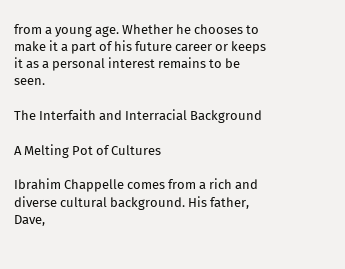from a young age. Whether he chooses to make it a part of his future career or keeps it as a personal interest remains to be seen.

The Interfaith and Interracial Background

A Melting Pot of Cultures

Ibrahim Chappelle comes from a rich and diverse cultural background. His father, Dave,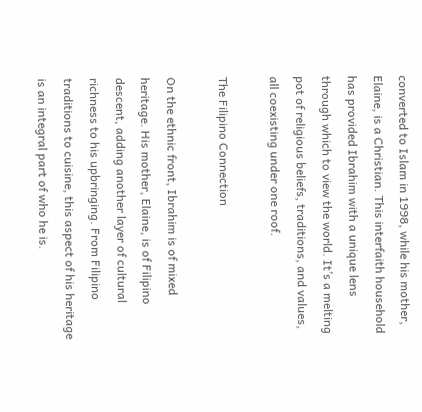converted to Islam in 1998, while his mother, Elaine, is a Christian. This interfaith household has provided Ibrahim with a unique lens through which to view the world. It’s a melting pot of religious beliefs, traditions, and values, all coexisting under one roof.

The Filipino Connection

On the ethnic front, Ibrahim is of mixed heritage. His mother, Elaine, is of Filipino descent, adding another layer of cultural richness to his upbringing. From Filipino traditions to cuisine, this aspect of his heritage is an integral part of who he is.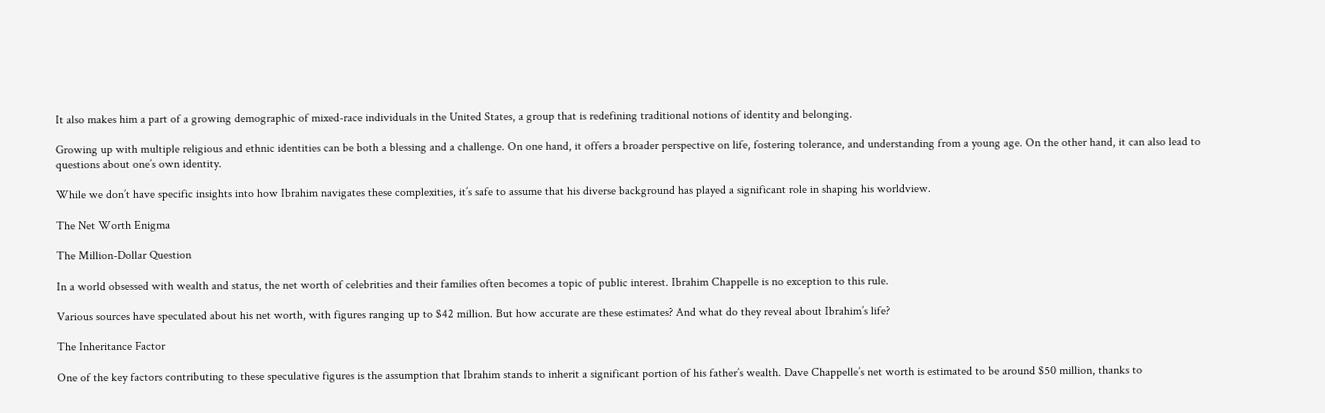It also makes him a part of a growing demographic of mixed-race individuals in the United States, a group that is redefining traditional notions of identity and belonging.

Growing up with multiple religious and ethnic identities can be both a blessing and a challenge. On one hand, it offers a broader perspective on life, fostering tolerance, and understanding from a young age. On the other hand, it can also lead to questions about one’s own identity.

While we don’t have specific insights into how Ibrahim navigates these complexities, it’s safe to assume that his diverse background has played a significant role in shaping his worldview.

The Net Worth Enigma

The Million-Dollar Question

In a world obsessed with wealth and status, the net worth of celebrities and their families often becomes a topic of public interest. Ibrahim Chappelle is no exception to this rule.

Various sources have speculated about his net worth, with figures ranging up to $42 million. But how accurate are these estimates? And what do they reveal about Ibrahim’s life?

The Inheritance Factor

One of the key factors contributing to these speculative figures is the assumption that Ibrahim stands to inherit a significant portion of his father’s wealth. Dave Chappelle’s net worth is estimated to be around $50 million, thanks to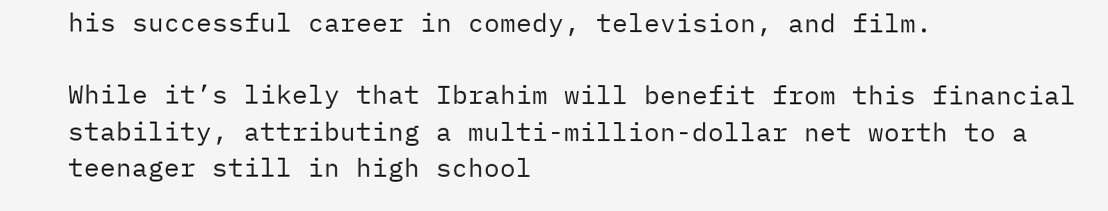his successful career in comedy, television, and film.

While it’s likely that Ibrahim will benefit from this financial stability, attributing a multi-million-dollar net worth to a teenager still in high school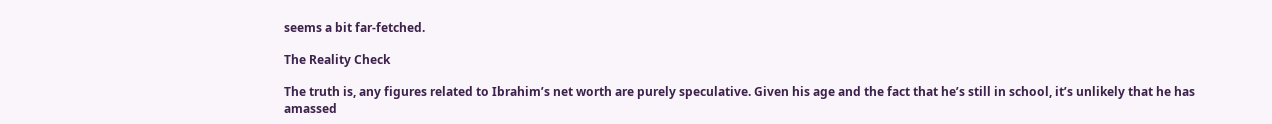seems a bit far-fetched.

The Reality Check

The truth is, any figures related to Ibrahim’s net worth are purely speculative. Given his age and the fact that he’s still in school, it’s unlikely that he has amassed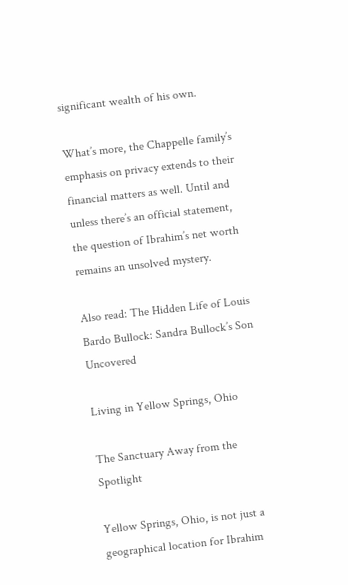significant wealth of his own.

What’s more, the Chappelle family’s emphasis on privacy extends to their financial matters as well. Until and unless there’s an official statement, the question of Ibrahim’s net worth remains an unsolved mystery.

Also read: The Hidden Life of Louis Bardo Bullock: Sandra Bullock’s Son Uncovered

Living in Yellow Springs, Ohio

The Sanctuary Away from the Spotlight

Yellow Springs, Ohio, is not just a geographical location for Ibrahim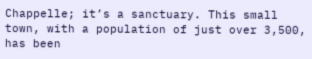Chappelle; it’s a sanctuary. This small town, with a population of just over 3,500, has been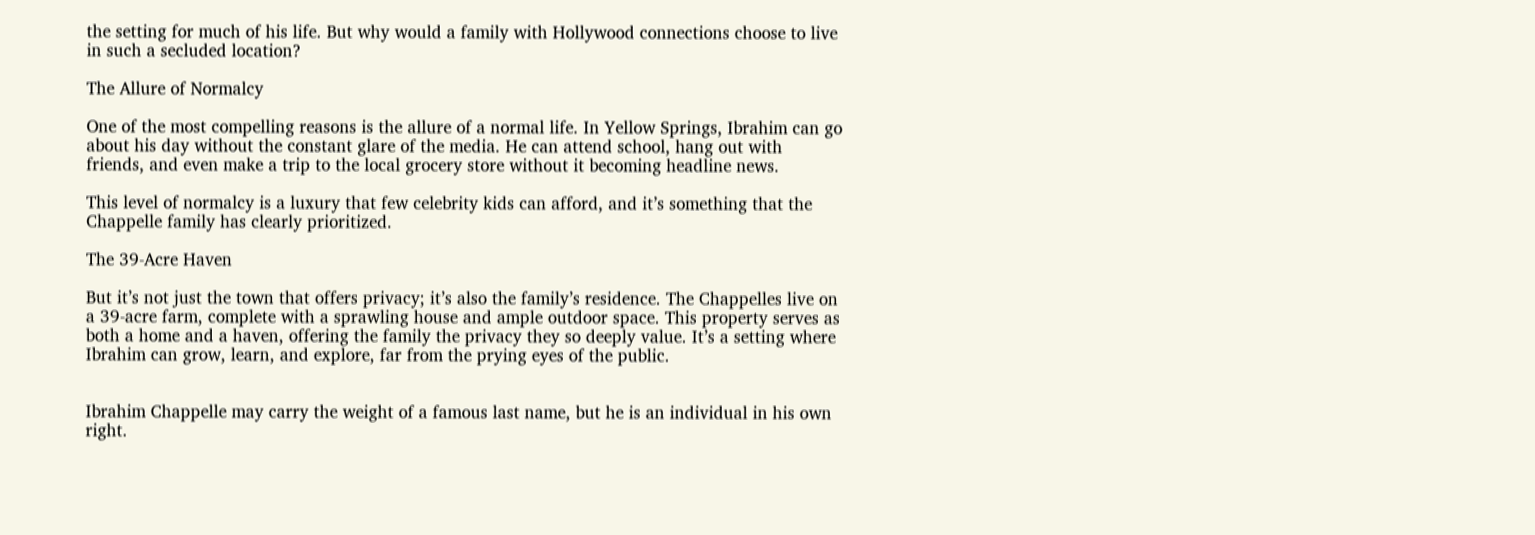the setting for much of his life. But why would a family with Hollywood connections choose to live in such a secluded location?

The Allure of Normalcy

One of the most compelling reasons is the allure of a normal life. In Yellow Springs, Ibrahim can go about his day without the constant glare of the media. He can attend school, hang out with friends, and even make a trip to the local grocery store without it becoming headline news.

This level of normalcy is a luxury that few celebrity kids can afford, and it’s something that the Chappelle family has clearly prioritized.

The 39-Acre Haven

But it’s not just the town that offers privacy; it’s also the family’s residence. The Chappelles live on a 39-acre farm, complete with a sprawling house and ample outdoor space. This property serves as both a home and a haven, offering the family the privacy they so deeply value. It’s a setting where Ibrahim can grow, learn, and explore, far from the prying eyes of the public.


Ibrahim Chappelle may carry the weight of a famous last name, but he is an individual in his own right.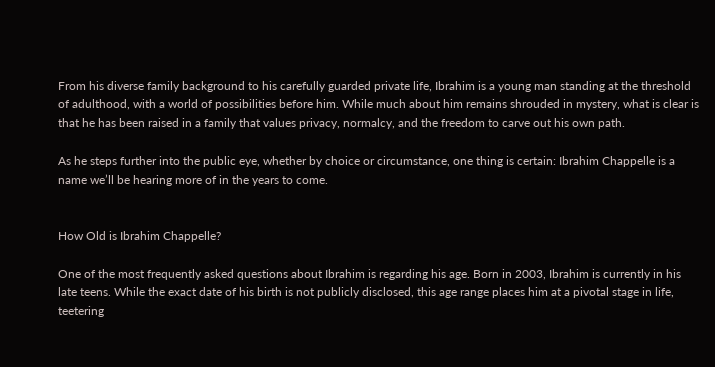From his diverse family background to his carefully guarded private life, Ibrahim is a young man standing at the threshold of adulthood, with a world of possibilities before him. While much about him remains shrouded in mystery, what is clear is that he has been raised in a family that values privacy, normalcy, and the freedom to carve out his own path.

As he steps further into the public eye, whether by choice or circumstance, one thing is certain: Ibrahim Chappelle is a name we’ll be hearing more of in the years to come.


How Old is Ibrahim Chappelle?

One of the most frequently asked questions about Ibrahim is regarding his age. Born in 2003, Ibrahim is currently in his late teens. While the exact date of his birth is not publicly disclosed, this age range places him at a pivotal stage in life, teetering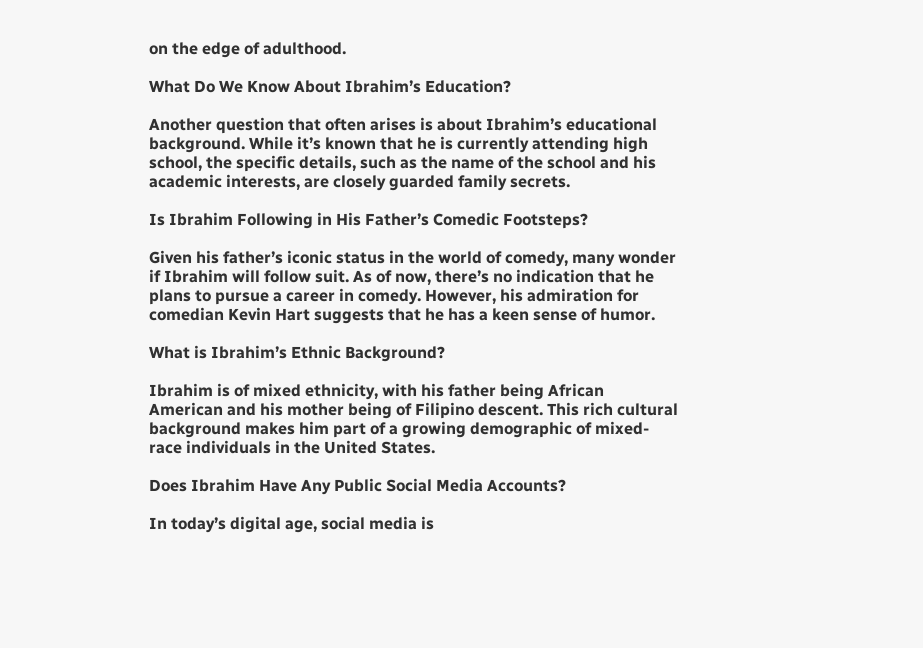on the edge of adulthood.

What Do We Know About Ibrahim’s Education?

Another question that often arises is about Ibrahim’s educational background. While it’s known that he is currently attending high school, the specific details, such as the name of the school and his academic interests, are closely guarded family secrets.

Is Ibrahim Following in His Father’s Comedic Footsteps?

Given his father’s iconic status in the world of comedy, many wonder if Ibrahim will follow suit. As of now, there’s no indication that he plans to pursue a career in comedy. However, his admiration for comedian Kevin Hart suggests that he has a keen sense of humor.

What is Ibrahim’s Ethnic Background?

Ibrahim is of mixed ethnicity, with his father being African American and his mother being of Filipino descent. This rich cultural background makes him part of a growing demographic of mixed-race individuals in the United States.

Does Ibrahim Have Any Public Social Media Accounts?

In today’s digital age, social media is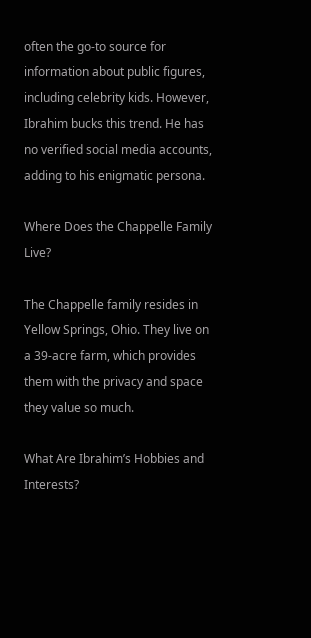often the go-to source for information about public figures, including celebrity kids. However, Ibrahim bucks this trend. He has no verified social media accounts, adding to his enigmatic persona.

Where Does the Chappelle Family Live?

The Chappelle family resides in Yellow Springs, Ohio. They live on a 39-acre farm, which provides them with the privacy and space they value so much.

What Are Ibrahim’s Hobbies and Interests?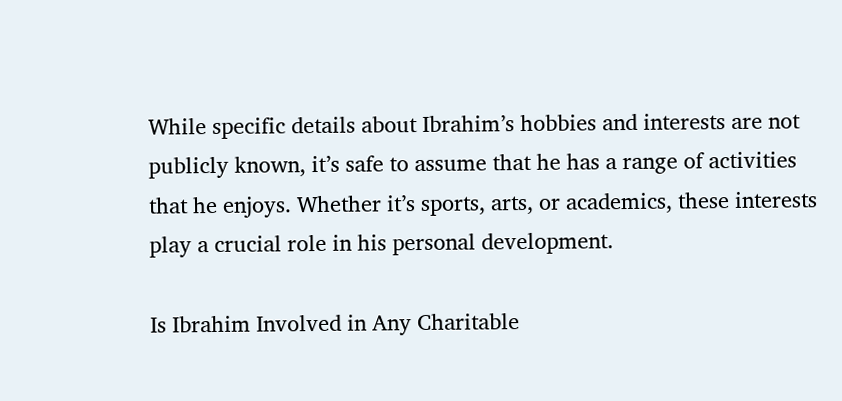While specific details about Ibrahim’s hobbies and interests are not publicly known, it’s safe to assume that he has a range of activities that he enjoys. Whether it’s sports, arts, or academics, these interests play a crucial role in his personal development.

Is Ibrahim Involved in Any Charitable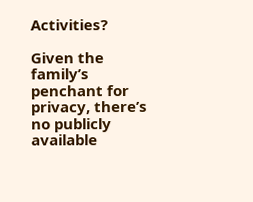Activities?

Given the family’s penchant for privacy, there’s no publicly available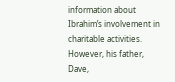information about Ibrahim’s involvement in charitable activities. However, his father, Dave,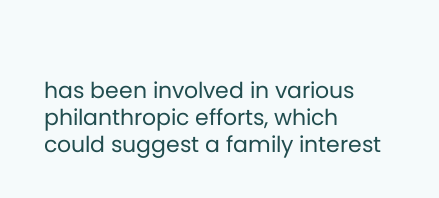has been involved in various philanthropic efforts, which could suggest a family interest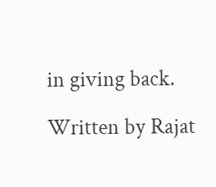in giving back.

Written by Rajat